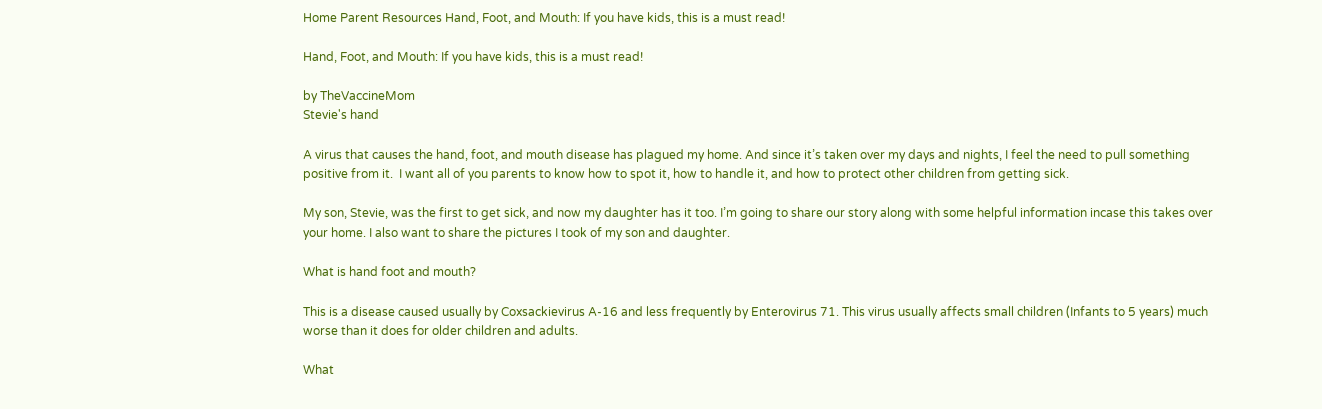Home Parent Resources Hand, Foot, and Mouth: If you have kids, this is a must read!

Hand, Foot, and Mouth: If you have kids, this is a must read!

by TheVaccineMom
Stevie's hand

A virus that causes the hand, foot, and mouth disease has plagued my home. And since it’s taken over my days and nights, I feel the need to pull something positive from it.  I want all of you parents to know how to spot it, how to handle it, and how to protect other children from getting sick.

My son, Stevie, was the first to get sick, and now my daughter has it too. I’m going to share our story along with some helpful information incase this takes over your home. I also want to share the pictures I took of my son and daughter.

What is hand foot and mouth?

This is a disease caused usually by Coxsackievirus A-16 and less frequently by Enterovirus 71. This virus usually affects small children (Infants to 5 years) much worse than it does for older children and adults.

What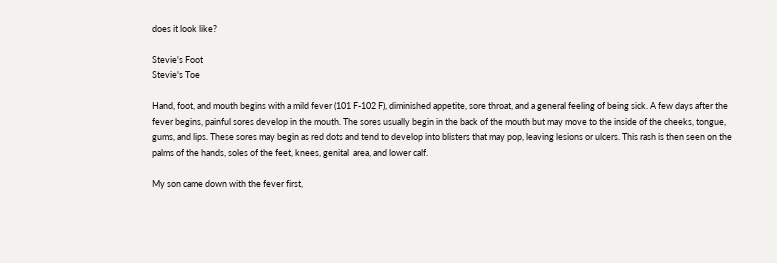does it look like?

Stevie's Foot
Stevie's Toe

Hand, foot, and mouth begins with a mild fever (101 F-102 F), diminished appetite, sore throat, and a general feeling of being sick. A few days after the fever begins, painful sores develop in the mouth. The sores usually begin in the back of the mouth but may move to the inside of the cheeks, tongue, gums, and lips. These sores may begin as red dots and tend to develop into blisters that may pop, leaving lesions or ulcers. This rash is then seen on the palms of the hands, soles of the feet, knees, genital  area, and lower calf.

My son came down with the fever first,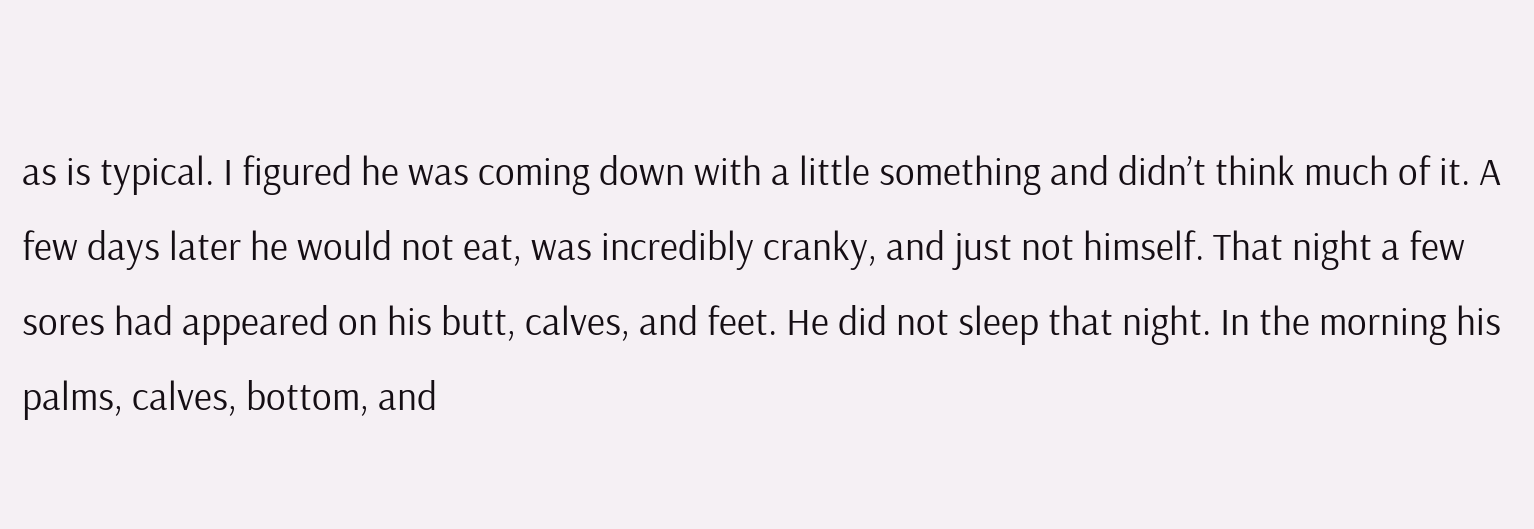as is typical. I figured he was coming down with a little something and didn’t think much of it. A few days later he would not eat, was incredibly cranky, and just not himself. That night a few sores had appeared on his butt, calves, and feet. He did not sleep that night. In the morning his palms, calves, bottom, and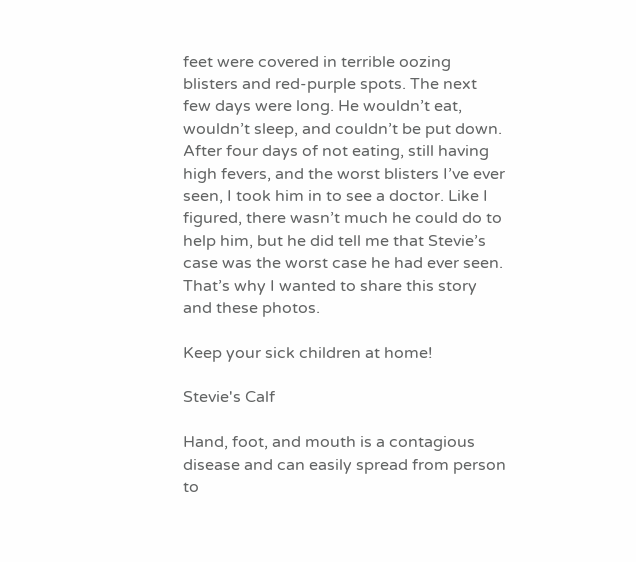feet were covered in terrible oozing blisters and red-purple spots. The next few days were long. He wouldn’t eat, wouldn’t sleep, and couldn’t be put down. After four days of not eating, still having high fevers, and the worst blisters I’ve ever seen, I took him in to see a doctor. Like I figured, there wasn’t much he could do to help him, but he did tell me that Stevie’s case was the worst case he had ever seen. That’s why I wanted to share this story and these photos.

Keep your sick children at home!

Stevie's Calf

Hand, foot, and mouth is a contagious disease and can easily spread from person to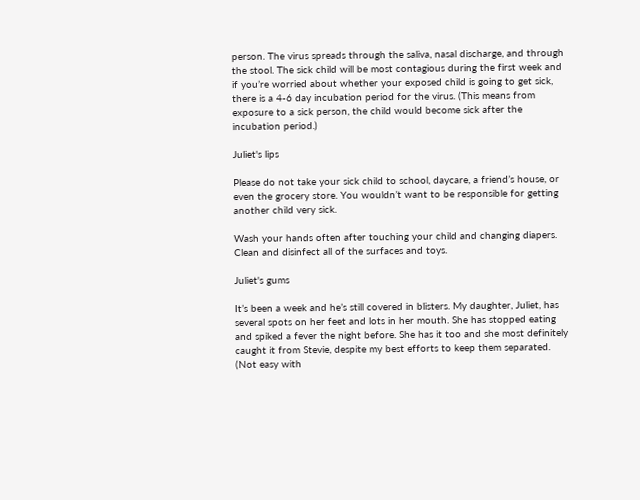person. The virus spreads through the saliva, nasal discharge, and through the stool. The sick child will be most contagious during the first week and if you’re worried about whether your exposed child is going to get sick, there is a 4-6 day incubation period for the virus. (This means from exposure to a sick person, the child would become sick after the incubation period.)

Juliet's lips

Please do not take your sick child to school, daycare, a friend’s house, or even the grocery store. You wouldn’t want to be responsible for getting another child very sick.

Wash your hands often after touching your child and changing diapers. Clean and disinfect all of the surfaces and toys.

Juliet's gums

It’s been a week and he’s still covered in blisters. My daughter, Juliet, has several spots on her feet and lots in her mouth. She has stopped eating and spiked a fever the night before. She has it too and she most definitely caught it from Stevie, despite my best efforts to keep them separated. (Not easy with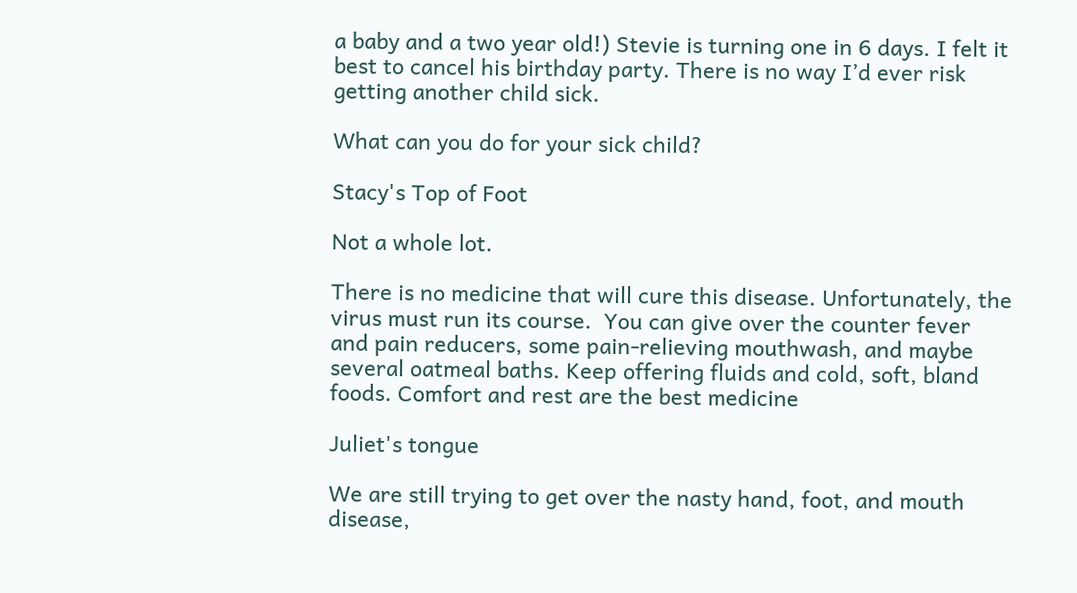a baby and a two year old!) Stevie is turning one in 6 days. I felt it best to cancel his birthday party. There is no way I’d ever risk getting another child sick.

What can you do for your sick child?

Stacy's Top of Foot

Not a whole lot.

There is no medicine that will cure this disease. Unfortunately, the virus must run its course.  You can give over the counter fever and pain reducers, some pain-relieving mouthwash, and maybe several oatmeal baths. Keep offering fluids and cold, soft, bland foods. Comfort and rest are the best medicine

Juliet's tongue

We are still trying to get over the nasty hand, foot, and mouth disease,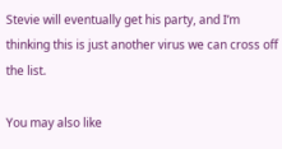Stevie will eventually get his party, and I’m thinking this is just another virus we can cross off the list.

You may also like